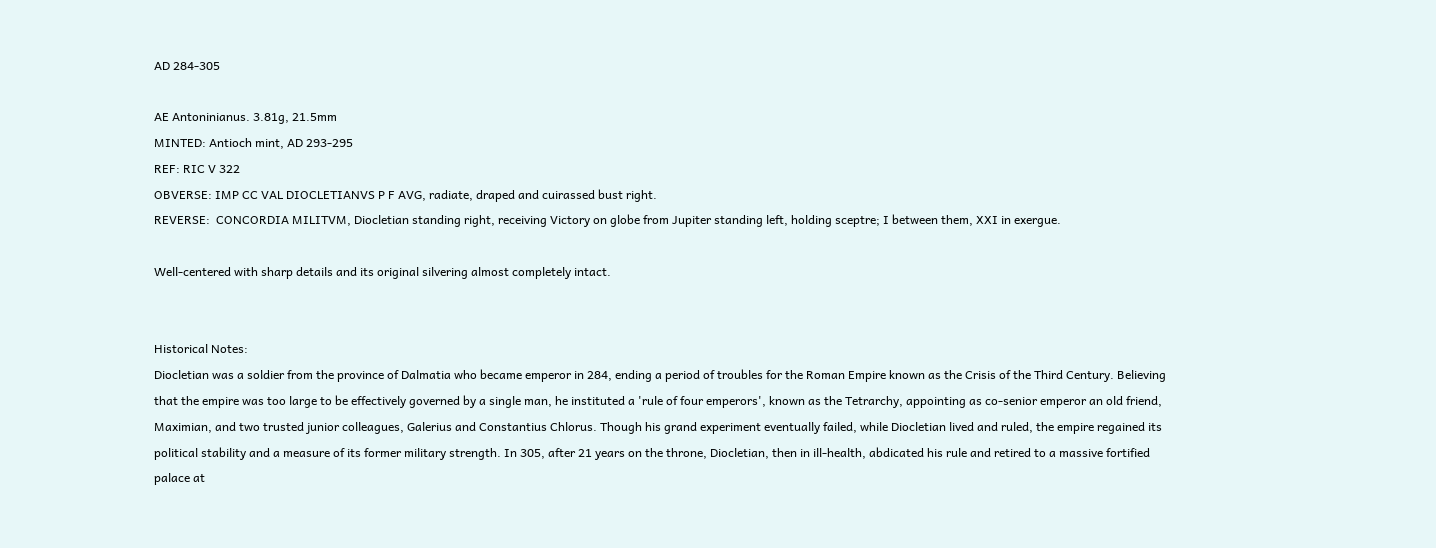AD 284-305

AE Antoninianus. 3.81g, 21.5mm
MINTED: Antioch mint, AD 293-295
REF: RIC V 322
OBVERSE: IMP CC VAL DIOCLETIANVS P F AVG, radiate, draped and cuirassed bust right.
REVERSE:  CONCORDIA MILITVM, Diocletian standing right, receiving Victory on globe from Jupiter standing left, holding sceptre; I between them, XXI in exergue.

Well-centered with sharp details and its original silvering almost completely intact.


Historical Notes:
Diocletian was a soldier from the province of Dalmatia who became emperor in 284, ending a period of troubles for the Roman Empire known as the Crisis of the Third Century. Believing that the empire was too large to be effectively governed by a single man, he instituted a 'rule of four emperors', known as the Tetrarchy, appointing as co-senior emperor an old friend, Maximian, and two trusted junior colleagues, Galerius and Constantius Chlorus. Though his grand experiment eventually failed, while Diocletian lived and ruled, the empire regained its political stability and a measure of its former military strength. In 305, after 21 years on the throne, Diocletian, then in ill-health, abdicated his rule and retired to a massive fortified palace at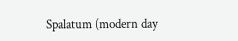Spalatum (modern day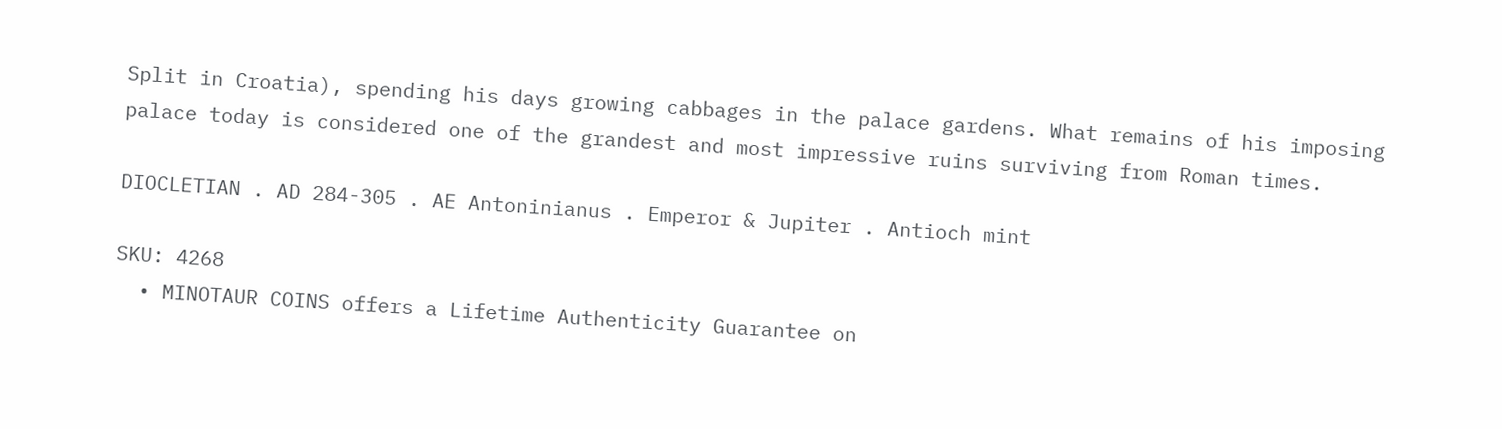Split in Croatia), spending his days growing cabbages in the palace gardens. What remains of his imposing palace today is considered one of the grandest and most impressive ruins surviving from Roman times.

DIOCLETIAN . AD 284-305 . AE Antoninianus . Emperor & Jupiter . Antioch mint

SKU: 4268
  • MINOTAUR COINS offers a Lifetime Authenticity Guarantee on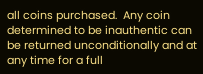all coins purchased.  Any coin determined to be inauthentic can be returned unconditionally and at any time for a full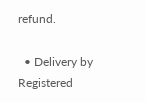refund.

  • Delivery by Registered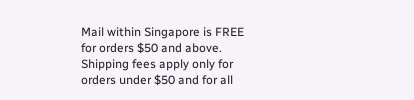Mail within Singapore is FREE for orders $50 and above.  Shipping fees apply only for orders under $50 and for all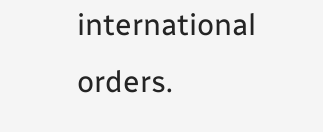international orders.